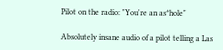Pilot on the radio: "You're an as*hole"

Absolutely insane audio of a pilot telling a Las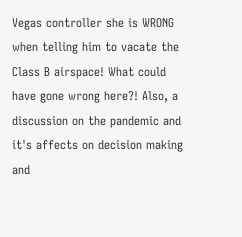Vegas controller she is WRONG when telling him to vacate the Class B airspace! What could have gone wrong here?! Also, a discussion on the pandemic and it's affects on decision making and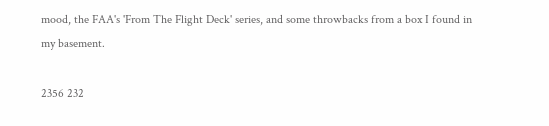mood, the FAA's 'From The Flight Deck' series, and some throwbacks from a box I found in my basement.

2356 232